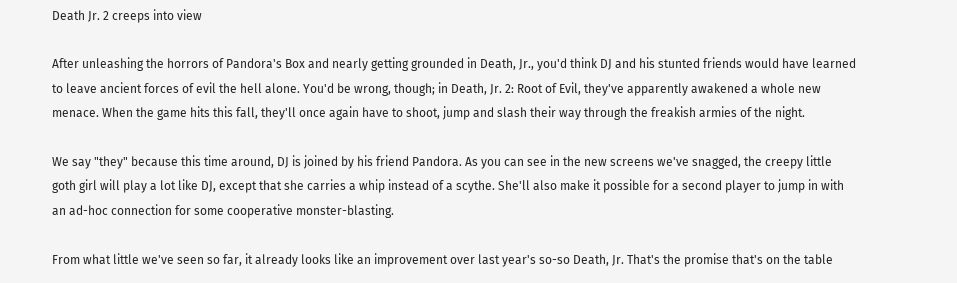Death Jr. 2 creeps into view

After unleashing the horrors of Pandora's Box and nearly getting grounded in Death, Jr., you'd think DJ and his stunted friends would have learned to leave ancient forces of evil the hell alone. You'd be wrong, though; in Death, Jr. 2: Root of Evil, they've apparently awakened a whole new menace. When the game hits this fall, they'll once again have to shoot, jump and slash their way through the freakish armies of the night.

We say "they" because this time around, DJ is joined by his friend Pandora. As you can see in the new screens we've snagged, the creepy little goth girl will play a lot like DJ, except that she carries a whip instead of a scythe. She'll also make it possible for a second player to jump in with an ad-hoc connection for some cooperative monster-blasting.

From what little we've seen so far, it already looks like an improvement over last year's so-so Death, Jr. That's the promise that's on the table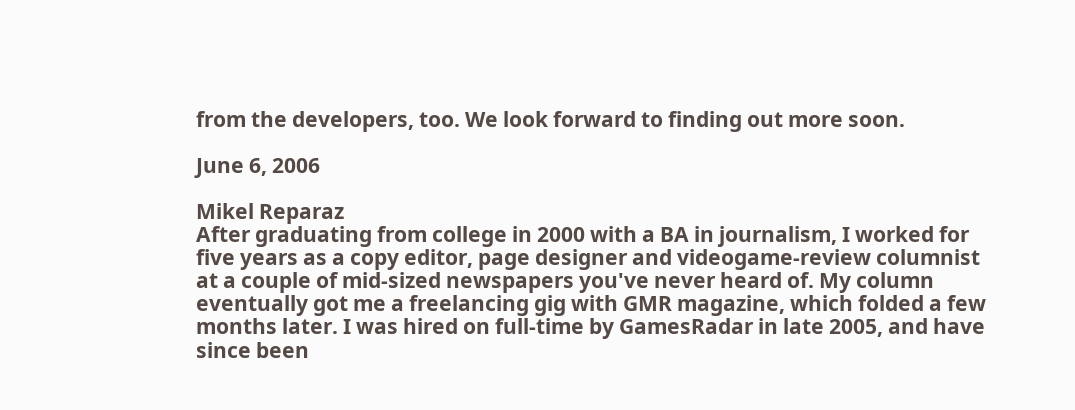from the developers, too. We look forward to finding out more soon.

June 6, 2006

Mikel Reparaz
After graduating from college in 2000 with a BA in journalism, I worked for five years as a copy editor, page designer and videogame-review columnist at a couple of mid-sized newspapers you've never heard of. My column eventually got me a freelancing gig with GMR magazine, which folded a few months later. I was hired on full-time by GamesRadar in late 2005, and have since been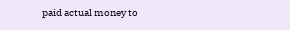paid actual money to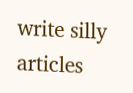write silly articles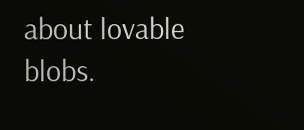about lovable blobs.